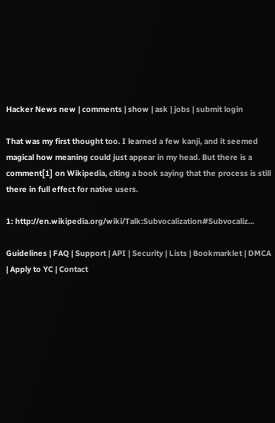Hacker News new | comments | show | ask | jobs | submit login

That was my first thought too. I learned a few kanji, and it seemed magical how meaning could just appear in my head. But there is a comment[1] on Wikipedia, citing a book saying that the process is still there in full effect for native users.

1: http://en.wikipedia.org/wiki/Talk:Subvocalization#Subvocaliz...

Guidelines | FAQ | Support | API | Security | Lists | Bookmarklet | DMCA | Apply to YC | Contact